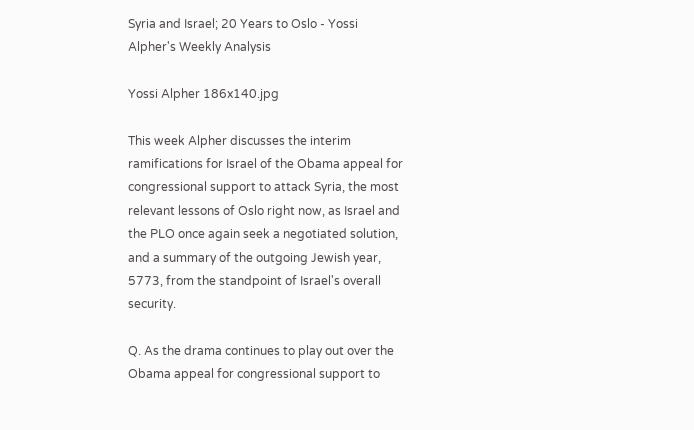Syria and Israel; 20 Years to Oslo - Yossi Alpher's Weekly Analysis

Yossi Alpher 186x140.jpg

This week Alpher discusses the interim ramifications for Israel of the Obama appeal for congressional support to attack Syria, the most relevant lessons of Oslo right now, as Israel and the PLO once again seek a negotiated solution, and a summary of the outgoing Jewish year, 5773, from the standpoint of Israel's overall security.

Q. As the drama continues to play out over the Obama appeal for congressional support to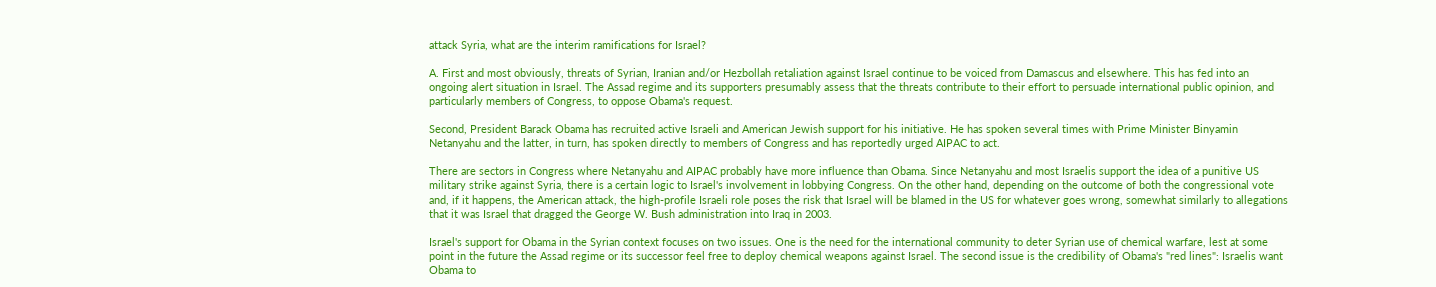attack Syria, what are the interim ramifications for Israel?

A. First and most obviously, threats of Syrian, Iranian and/or Hezbollah retaliation against Israel continue to be voiced from Damascus and elsewhere. This has fed into an ongoing alert situation in Israel. The Assad regime and its supporters presumably assess that the threats contribute to their effort to persuade international public opinion, and particularly members of Congress, to oppose Obama's request.

Second, President Barack Obama has recruited active Israeli and American Jewish support for his initiative. He has spoken several times with Prime Minister Binyamin Netanyahu and the latter, in turn, has spoken directly to members of Congress and has reportedly urged AIPAC to act.

There are sectors in Congress where Netanyahu and AIPAC probably have more influence than Obama. Since Netanyahu and most Israelis support the idea of a punitive US military strike against Syria, there is a certain logic to Israel's involvement in lobbying Congress. On the other hand, depending on the outcome of both the congressional vote and, if it happens, the American attack, the high-profile Israeli role poses the risk that Israel will be blamed in the US for whatever goes wrong, somewhat similarly to allegations that it was Israel that dragged the George W. Bush administration into Iraq in 2003.

Israel's support for Obama in the Syrian context focuses on two issues. One is the need for the international community to deter Syrian use of chemical warfare, lest at some point in the future the Assad regime or its successor feel free to deploy chemical weapons against Israel. The second issue is the credibility of Obama's "red lines": Israelis want Obama to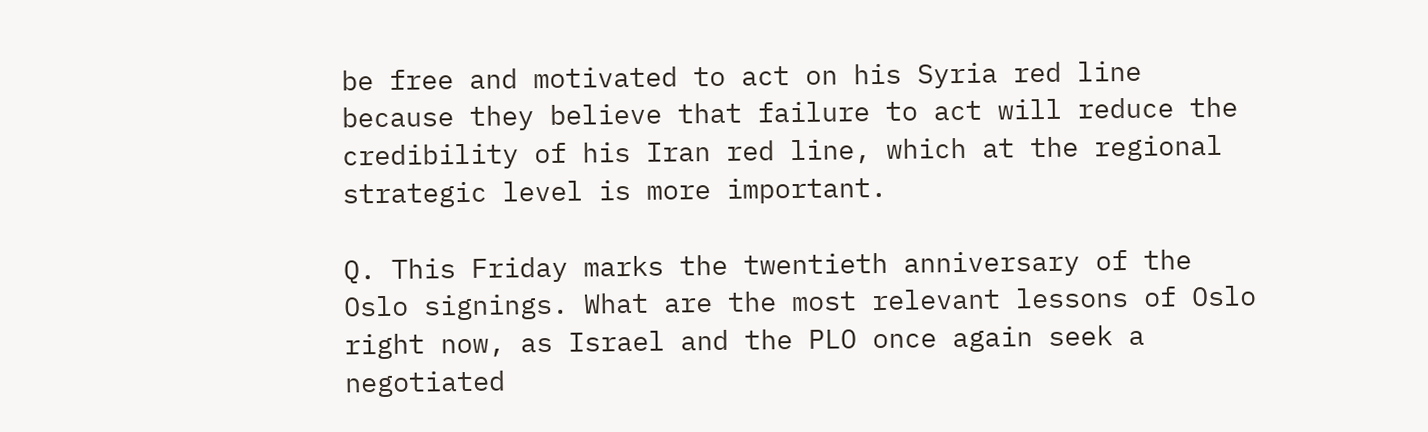be free and motivated to act on his Syria red line because they believe that failure to act will reduce the credibility of his Iran red line, which at the regional strategic level is more important.

Q. This Friday marks the twentieth anniversary of the Oslo signings. What are the most relevant lessons of Oslo right now, as Israel and the PLO once again seek a negotiated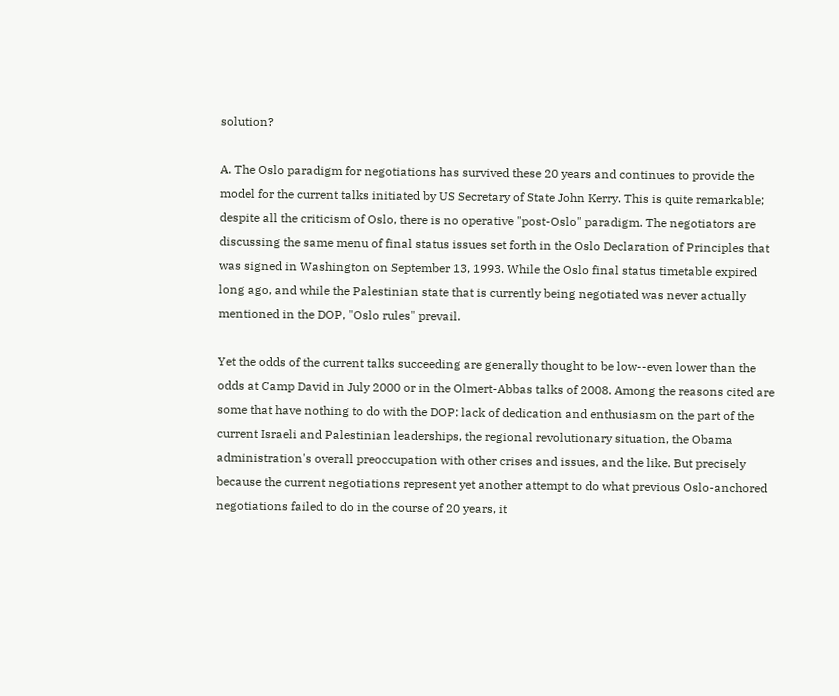solution?

A. The Oslo paradigm for negotiations has survived these 20 years and continues to provide the model for the current talks initiated by US Secretary of State John Kerry. This is quite remarkable; despite all the criticism of Oslo, there is no operative "post-Oslo" paradigm. The negotiators are discussing the same menu of final status issues set forth in the Oslo Declaration of Principles that was signed in Washington on September 13, 1993. While the Oslo final status timetable expired long ago, and while the Palestinian state that is currently being negotiated was never actually mentioned in the DOP, "Oslo rules" prevail.

Yet the odds of the current talks succeeding are generally thought to be low--even lower than the odds at Camp David in July 2000 or in the Olmert-Abbas talks of 2008. Among the reasons cited are some that have nothing to do with the DOP: lack of dedication and enthusiasm on the part of the current Israeli and Palestinian leaderships, the regional revolutionary situation, the Obama administration's overall preoccupation with other crises and issues, and the like. But precisely because the current negotiations represent yet another attempt to do what previous Oslo-anchored negotiations failed to do in the course of 20 years, it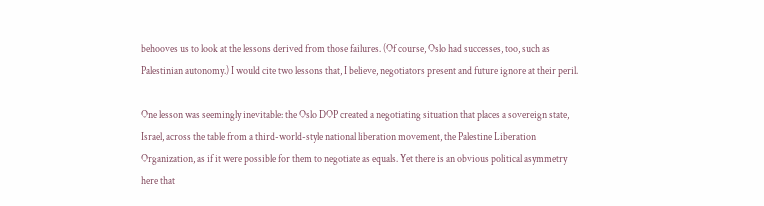behooves us to look at the lessons derived from those failures. (Of course, Oslo had successes, too, such as Palestinian autonomy.) I would cite two lessons that, I believe, negotiators present and future ignore at their peril.

One lesson was seemingly inevitable: the Oslo DOP created a negotiating situation that places a sovereign state, Israel, across the table from a third-world-style national liberation movement, the Palestine Liberation Organization, as if it were possible for them to negotiate as equals. Yet there is an obvious political asymmetry here that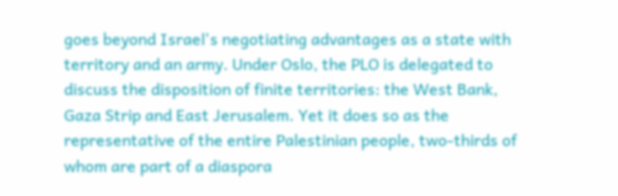goes beyond Israel's negotiating advantages as a state with territory and an army. Under Oslo, the PLO is delegated to discuss the disposition of finite territories: the West Bank, Gaza Strip and East Jerusalem. Yet it does so as the representative of the entire Palestinian people, two-thirds of whom are part of a diaspora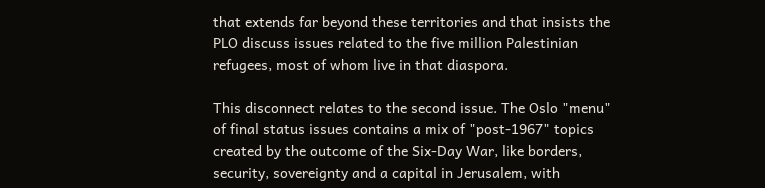that extends far beyond these territories and that insists the PLO discuss issues related to the five million Palestinian refugees, most of whom live in that diaspora.

This disconnect relates to the second issue. The Oslo "menu" of final status issues contains a mix of "post-1967" topics created by the outcome of the Six-Day War, like borders, security, sovereignty and a capital in Jerusalem, with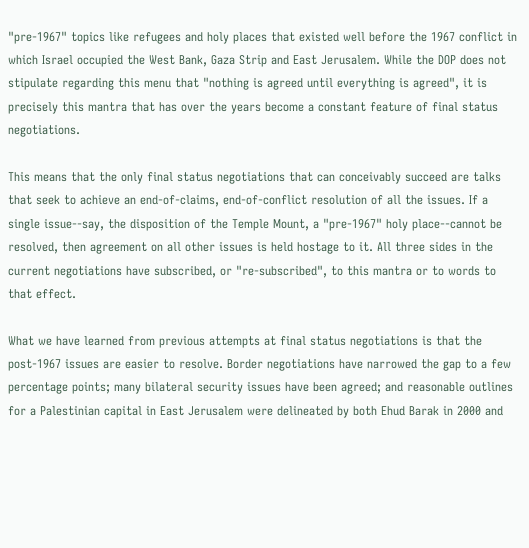"pre-1967" topics like refugees and holy places that existed well before the 1967 conflict in which Israel occupied the West Bank, Gaza Strip and East Jerusalem. While the DOP does not stipulate regarding this menu that "nothing is agreed until everything is agreed", it is precisely this mantra that has over the years become a constant feature of final status negotiations.

This means that the only final status negotiations that can conceivably succeed are talks that seek to achieve an end-of-claims, end-of-conflict resolution of all the issues. If a single issue--say, the disposition of the Temple Mount, a "pre-1967" holy place--cannot be resolved, then agreement on all other issues is held hostage to it. All three sides in the current negotiations have subscribed, or "re-subscribed", to this mantra or to words to that effect.

What we have learned from previous attempts at final status negotiations is that the post-1967 issues are easier to resolve. Border negotiations have narrowed the gap to a few percentage points; many bilateral security issues have been agreed; and reasonable outlines for a Palestinian capital in East Jerusalem were delineated by both Ehud Barak in 2000 and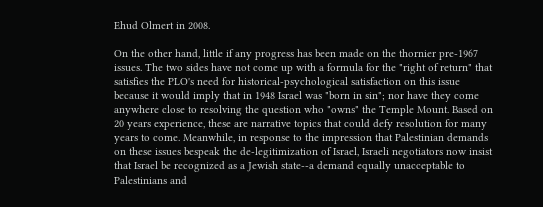Ehud Olmert in 2008.

On the other hand, little if any progress has been made on the thornier pre-1967 issues. The two sides have not come up with a formula for the "right of return" that satisfies the PLO's need for historical-psychological satisfaction on this issue because it would imply that in 1948 Israel was "born in sin"; nor have they come anywhere close to resolving the question who "owns" the Temple Mount. Based on 20 years experience, these are narrative topics that could defy resolution for many years to come. Meanwhile, in response to the impression that Palestinian demands on these issues bespeak the de-legitimization of Israel, Israeli negotiators now insist that Israel be recognized as a Jewish state--a demand equally unacceptable to Palestinians and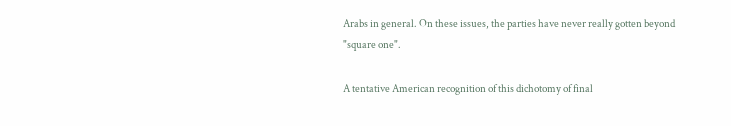Arabs in general. On these issues, the parties have never really gotten beyond "square one".

A tentative American recognition of this dichotomy of final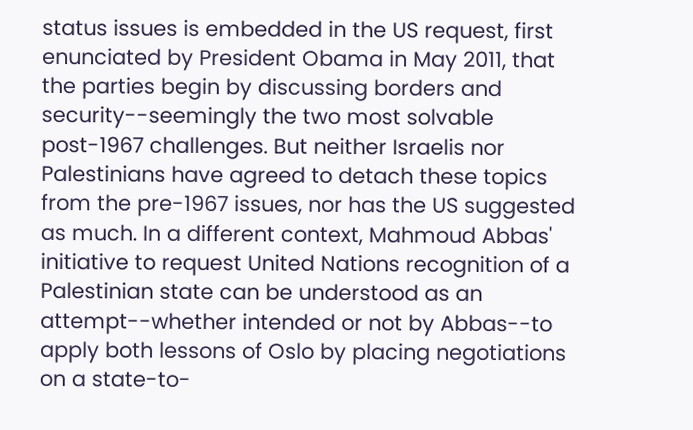status issues is embedded in the US request, first enunciated by President Obama in May 2011, that the parties begin by discussing borders and security--seemingly the two most solvable post-1967 challenges. But neither Israelis nor Palestinians have agreed to detach these topics from the pre-1967 issues, nor has the US suggested as much. In a different context, Mahmoud Abbas' initiative to request United Nations recognition of a Palestinian state can be understood as an attempt--whether intended or not by Abbas--to apply both lessons of Oslo by placing negotiations on a state-to-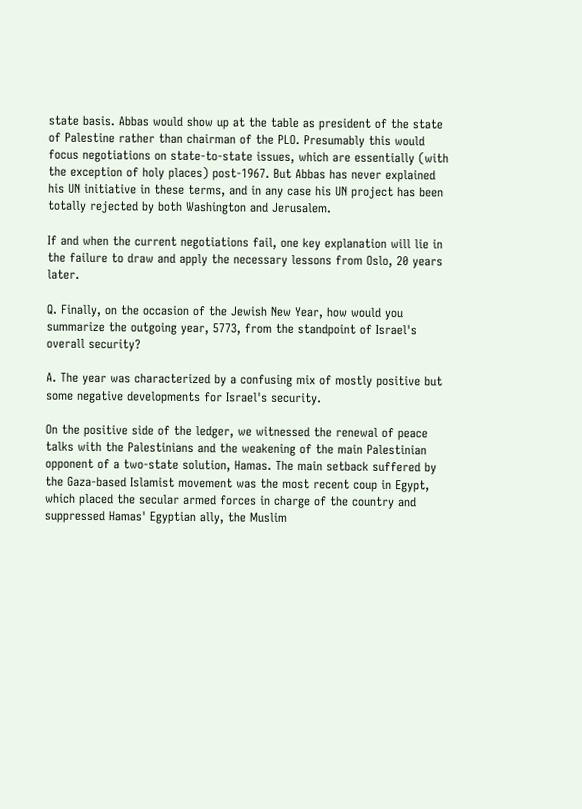state basis. Abbas would show up at the table as president of the state of Palestine rather than chairman of the PLO. Presumably this would focus negotiations on state-to-state issues, which are essentially (with the exception of holy places) post-1967. But Abbas has never explained his UN initiative in these terms, and in any case his UN project has been totally rejected by both Washington and Jerusalem.

If and when the current negotiations fail, one key explanation will lie in the failure to draw and apply the necessary lessons from Oslo, 20 years later.

Q. Finally, on the occasion of the Jewish New Year, how would you summarize the outgoing year, 5773, from the standpoint of Israel's overall security?

A. The year was characterized by a confusing mix of mostly positive but some negative developments for Israel's security.

On the positive side of the ledger, we witnessed the renewal of peace talks with the Palestinians and the weakening of the main Palestinian opponent of a two-state solution, Hamas. The main setback suffered by the Gaza-based Islamist movement was the most recent coup in Egypt, which placed the secular armed forces in charge of the country and suppressed Hamas' Egyptian ally, the Muslim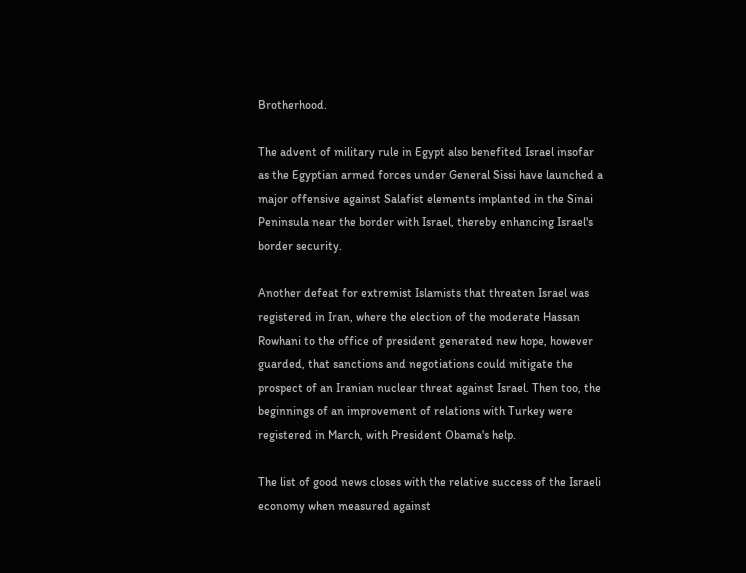Brotherhood.

The advent of military rule in Egypt also benefited Israel insofar as the Egyptian armed forces under General Sissi have launched a major offensive against Salafist elements implanted in the Sinai Peninsula near the border with Israel, thereby enhancing Israel's border security.

Another defeat for extremist Islamists that threaten Israel was registered in Iran, where the election of the moderate Hassan Rowhani to the office of president generated new hope, however guarded, that sanctions and negotiations could mitigate the prospect of an Iranian nuclear threat against Israel. Then too, the beginnings of an improvement of relations with Turkey were registered in March, with President Obama's help.

The list of good news closes with the relative success of the Israeli economy when measured against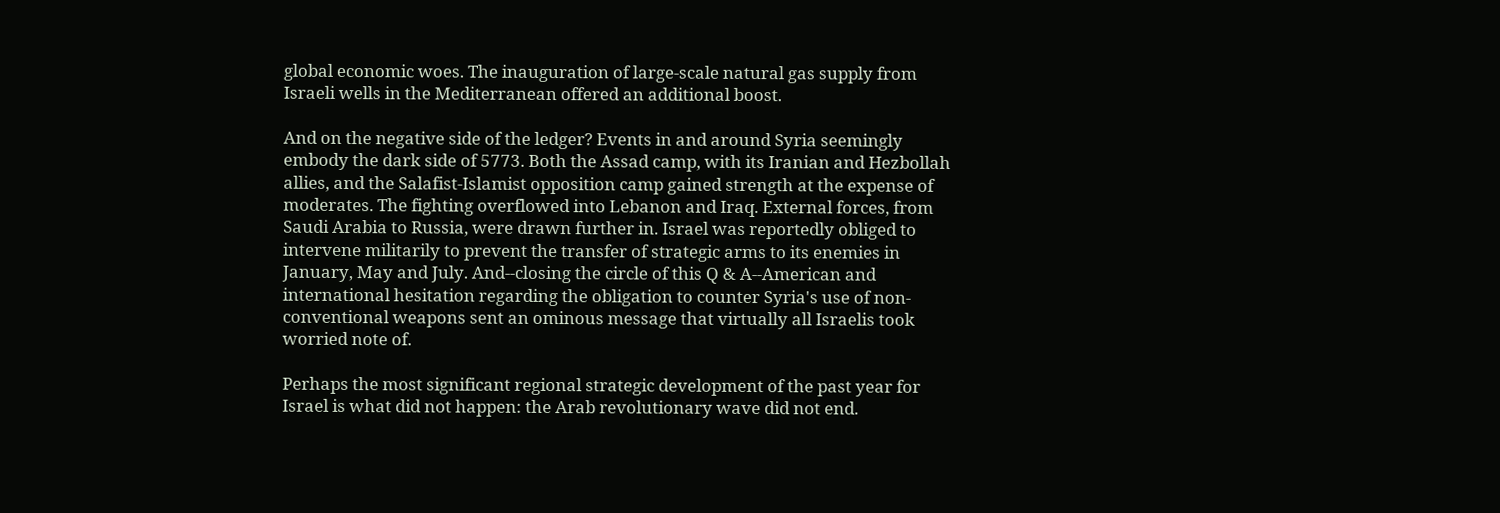global economic woes. The inauguration of large-scale natural gas supply from Israeli wells in the Mediterranean offered an additional boost.

And on the negative side of the ledger? Events in and around Syria seemingly embody the dark side of 5773. Both the Assad camp, with its Iranian and Hezbollah allies, and the Salafist-Islamist opposition camp gained strength at the expense of moderates. The fighting overflowed into Lebanon and Iraq. External forces, from Saudi Arabia to Russia, were drawn further in. Israel was reportedly obliged to intervene militarily to prevent the transfer of strategic arms to its enemies in January, May and July. And--closing the circle of this Q & A--American and international hesitation regarding the obligation to counter Syria's use of non-conventional weapons sent an ominous message that virtually all Israelis took worried note of.

Perhaps the most significant regional strategic development of the past year for Israel is what did not happen: the Arab revolutionary wave did not end.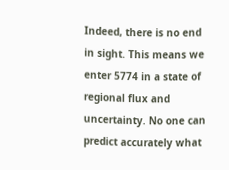Indeed, there is no end in sight. This means we enter 5774 in a state of regional flux and uncertainty. No one can predict accurately what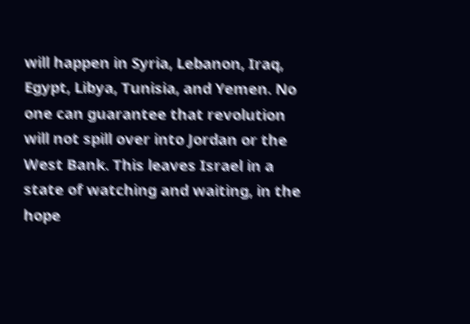will happen in Syria, Lebanon, Iraq, Egypt, Libya, Tunisia, and Yemen. No one can guarantee that revolution will not spill over into Jordan or the West Bank. This leaves Israel in a state of watching and waiting, in the hope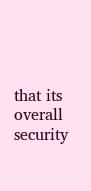that its overall security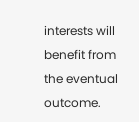interests will benefit from the eventual outcome.